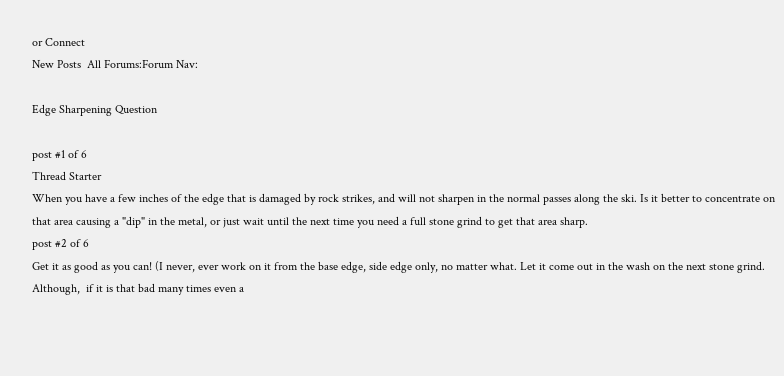or Connect
New Posts  All Forums:Forum Nav:

Edge Sharpening Question

post #1 of 6
Thread Starter
When you have a few inches of the edge that is damaged by rock strikes, and will not sharpen in the normal passes along the ski. Is it better to concentrate on that area causing a "dip" in the metal, or just wait until the next time you need a full stone grind to get that area sharp.
post #2 of 6
Get it as good as you can! (I never, ever work on it from the base edge, side edge only, no matter what. Let it come out in the wash on the next stone grind. Although,  if it is that bad many times even a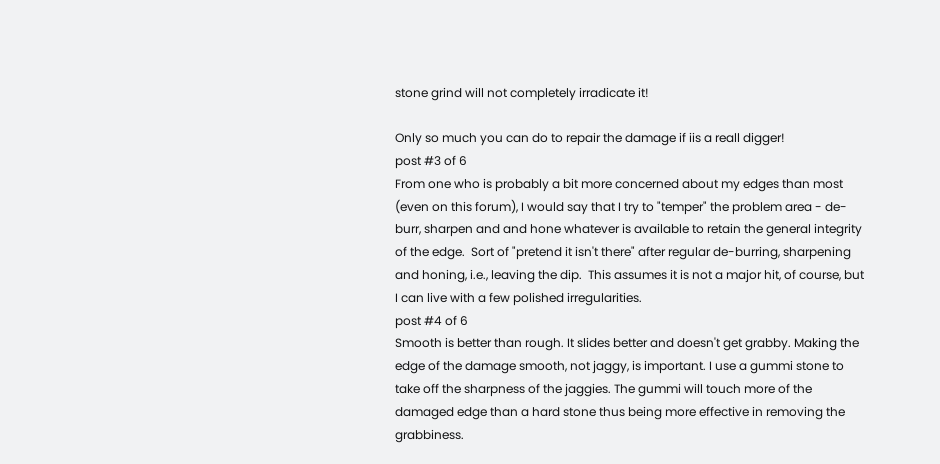stone grind will not completely irradicate it!

Only so much you can do to repair the damage if iis a reall digger!
post #3 of 6
From one who is probably a bit more concerned about my edges than most (even on this forum), I would say that I try to "temper" the problem area - de-burr, sharpen and and hone whatever is available to retain the general integrity of the edge.  Sort of "pretend it isn't there" after regular de-burring, sharpening and honing, i.e., leaving the dip.  This assumes it is not a major hit, of course, but I can live with a few polished irregularities.
post #4 of 6
Smooth is better than rough. It slides better and doesn't get grabby. Making the edge of the damage smooth, not jaggy, is important. I use a gummi stone to take off the sharpness of the jaggies. The gummi will touch more of the damaged edge than a hard stone thus being more effective in removing the grabbiness.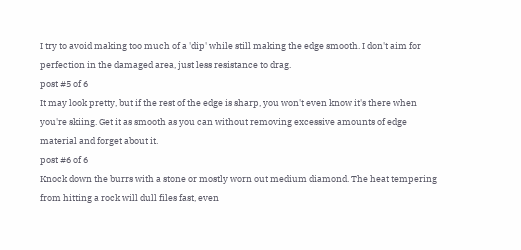I try to avoid making too much of a 'dip' while still making the edge smooth. I don't aim for perfection in the damaged area, just less resistance to drag.
post #5 of 6
It may look pretty, but if the rest of the edge is sharp, you won't even know it's there when you're skiing. Get it as smooth as you can without removing excessive amounts of edge material and forget about it.
post #6 of 6
Knock down the burrs with a stone or mostly worn out medium diamond. The heat tempering from hitting a rock will dull files fast, even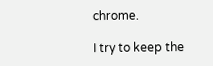chrome.

I try to keep the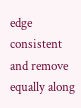edge consistent and remove equally along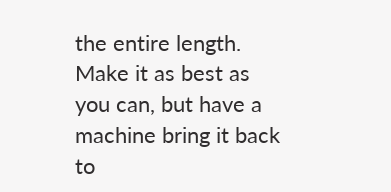the entire length. Make it as best as you can, but have a machine bring it back to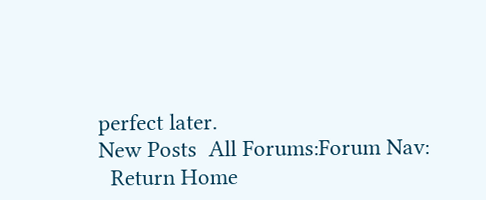perfect later.
New Posts  All Forums:Forum Nav:
  Return Home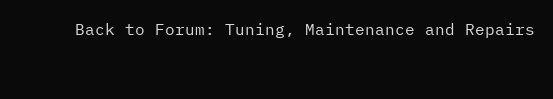Back to Forum: Tuning, Maintenance and Repairs